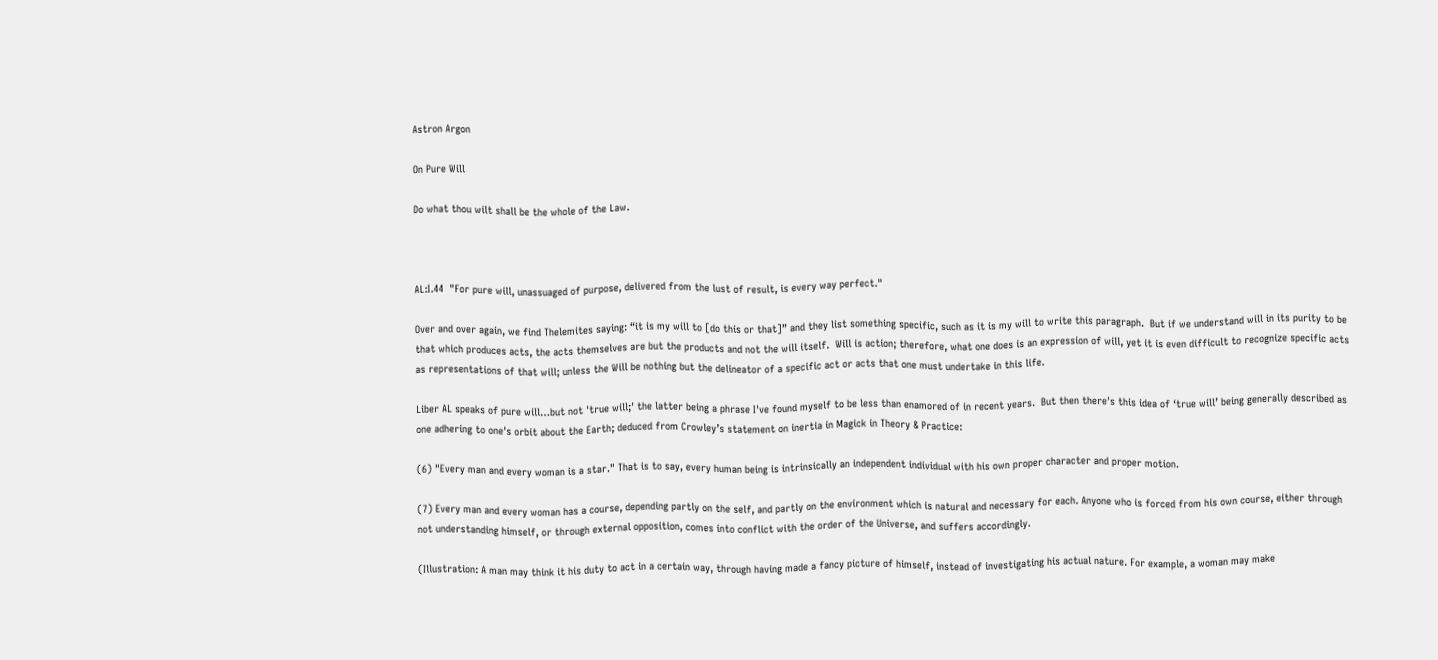Astron Argon

On Pure Will

Do what thou wilt shall be the whole of the Law.



AL:I.44  "For pure will, unassuaged of purpose, delivered from the lust of result, is every way perfect."

Over and over again, we find Thelemites saying: “it is my will to [do this or that]” and they list something specific, such as it is my will to write this paragraph.  But if we understand will in its purity to be that which produces acts, the acts themselves are but the products and not the will itself.  Will is action; therefore, what one does is an expression of will, yet it is even difficult to recognize specific acts as representations of that will; unless the Will be nothing but the delineator of a specific act or acts that one must undertake in this life.

Liber AL speaks of pure will…but not 'true will;' the latter being a phrase I've found myself to be less than enamored of in recent years.  But then there's this idea of ‘true will’ being generally described as one adhering to one's orbit about the Earth; deduced from Crowley’s statement on inertia in Magick in Theory & Practice:

(6) "Every man and every woman is a star." That is to say, every human being is intrinsically an independent individual with his own proper character and proper motion.

(7) Every man and every woman has a course, depending partly on the self, and partly on the environment which is natural and necessary for each. Anyone who is forced from his own course, either through not understanding himself, or through external opposition, comes into conflict with the order of the Universe, and suffers accordingly.

(Illustration: A man may think it his duty to act in a certain way, through having made a fancy picture of himself, instead of investigating his actual nature. For example, a woman may make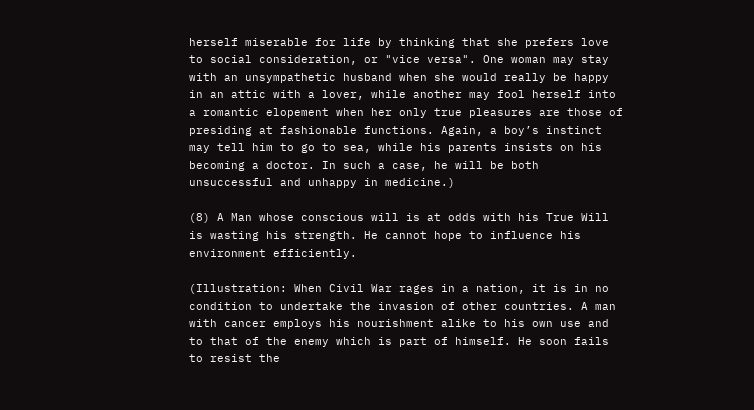herself miserable for life by thinking that she prefers love to social consideration, or "vice versa". One woman may stay with an unsympathetic husband when she would really be happy in an attic with a lover, while another may fool herself into a romantic elopement when her only true pleasures are those of presiding at fashionable functions. Again, a boy’s instinct may tell him to go to sea, while his parents insists on his becoming a doctor. In such a case, he will be both unsuccessful and unhappy in medicine.)

(8) A Man whose conscious will is at odds with his True Will is wasting his strength. He cannot hope to influence his environment efficiently.

(Illustration: When Civil War rages in a nation, it is in no condition to undertake the invasion of other countries. A man with cancer employs his nourishment alike to his own use and to that of the enemy which is part of himself. He soon fails to resist the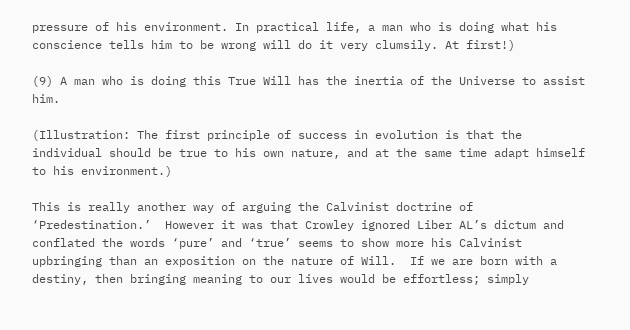pressure of his environment. In practical life, a man who is doing what his conscience tells him to be wrong will do it very clumsily. At first!)

(9) A man who is doing this True Will has the inertia of the Universe to assist him.

(Illustration: The first principle of success in evolution is that the individual should be true to his own nature, and at the same time adapt himself to his environment.)

This is really another way of arguing the Calvinist doctrine of ‘Predestination.’  However it was that Crowley ignored Liber AL’s dictum and conflated the words ‘pure’ and ‘true’ seems to show more his Calvinist upbringing than an exposition on the nature of Will.  If we are born with a destiny, then bringing meaning to our lives would be effortless; simply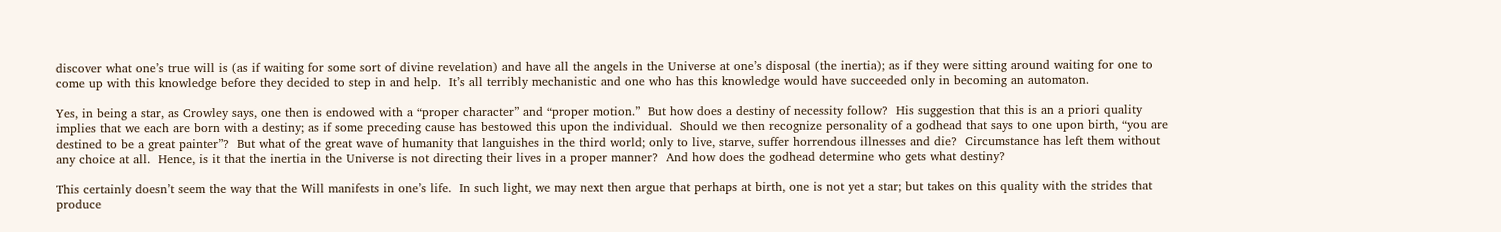discover what one’s true will is (as if waiting for some sort of divine revelation) and have all the angels in the Universe at one’s disposal (the inertia); as if they were sitting around waiting for one to come up with this knowledge before they decided to step in and help.  It’s all terribly mechanistic and one who has this knowledge would have succeeded only in becoming an automaton.

Yes, in being a star, as Crowley says, one then is endowed with a “proper character” and “proper motion.”  But how does a destiny of necessity follow?  His suggestion that this is an a priori quality implies that we each are born with a destiny; as if some preceding cause has bestowed this upon the individual.  Should we then recognize personality of a godhead that says to one upon birth, “you are destined to be a great painter”?  But what of the great wave of humanity that languishes in the third world; only to live, starve, suffer horrendous illnesses and die?  Circumstance has left them without any choice at all.  Hence, is it that the inertia in the Universe is not directing their lives in a proper manner?  And how does the godhead determine who gets what destiny?

This certainly doesn’t seem the way that the Will manifests in one’s life.  In such light, we may next then argue that perhaps at birth, one is not yet a star; but takes on this quality with the strides that produce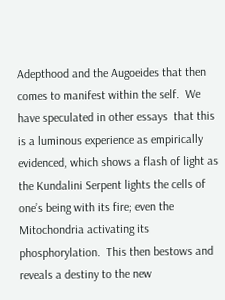Adepthood and the Augoeides that then comes to manifest within the self.  We have speculated in other essays  that this is a luminous experience as empirically evidenced, which shows a flash of light as the Kundalini Serpent lights the cells of one’s being with its fire; even the Mitochondria activating its phosphorylation.  This then bestows and reveals a destiny to the new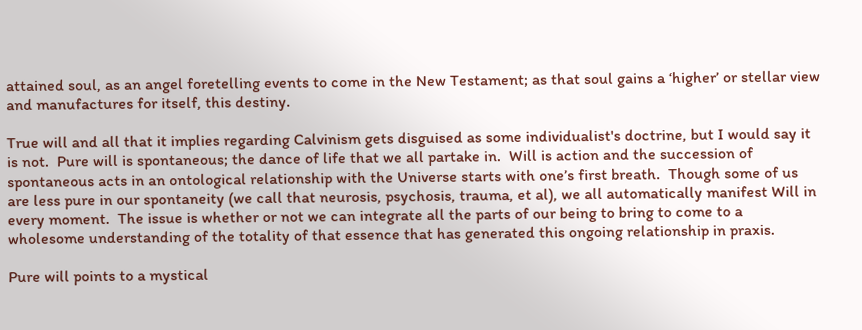attained soul, as an angel foretelling events to come in the New Testament; as that soul gains a ‘higher’ or stellar view and manufactures for itself, this destiny.

True will and all that it implies regarding Calvinism gets disguised as some individualist's doctrine, but I would say it is not.  Pure will is spontaneous; the dance of life that we all partake in.  Will is action and the succession of spontaneous acts in an ontological relationship with the Universe starts with one’s first breath.  Though some of us are less pure in our spontaneity (we call that neurosis, psychosis, trauma, et al), we all automatically manifest Will in every moment.  The issue is whether or not we can integrate all the parts of our being to bring to come to a wholesome understanding of the totality of that essence that has generated this ongoing relationship in praxis.

Pure will points to a mystical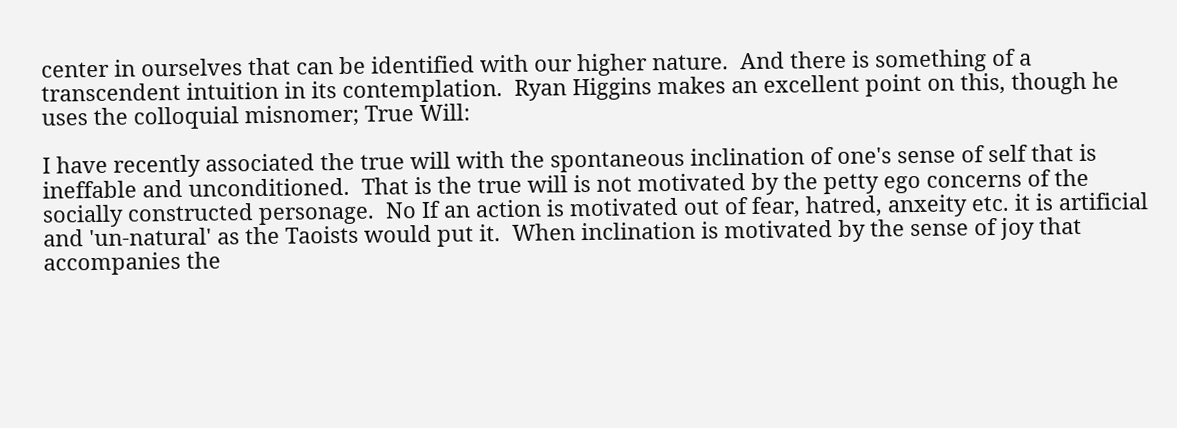center in ourselves that can be identified with our higher nature.  And there is something of a transcendent intuition in its contemplation.  Ryan Higgins makes an excellent point on this, though he uses the colloquial misnomer; True Will:

I have recently associated the true will with the spontaneous inclination of one's sense of self that is ineffable and unconditioned.  That is the true will is not motivated by the petty ego concerns of the socially constructed personage.  No If an action is motivated out of fear, hatred, anxeity etc. it is artificial and 'un-natural' as the Taoists would put it.  When inclination is motivated by the sense of joy that accompanies the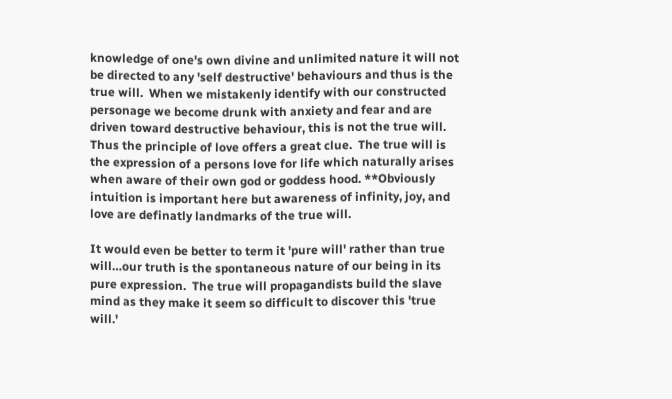knowledge of one's own divine and unlimited nature it will not be directed to any 'self destructive' behaviours and thus is the true will.  When we mistakenly identify with our constructed personage we become drunk with anxiety and fear and are driven toward destructive behaviour, this is not the true will.  Thus the principle of love offers a great clue.  The true will is the expression of a persons love for life which naturally arises when aware of their own god or goddess hood. **Obviously intuition is important here but awareness of infinity, joy, and love are definatly landmarks of the true will.

It would even be better to term it 'pure will' rather than true will…our truth is the spontaneous nature of our being in its pure expression.  The true will propagandists build the slave mind as they make it seem so difficult to discover this 'true will.'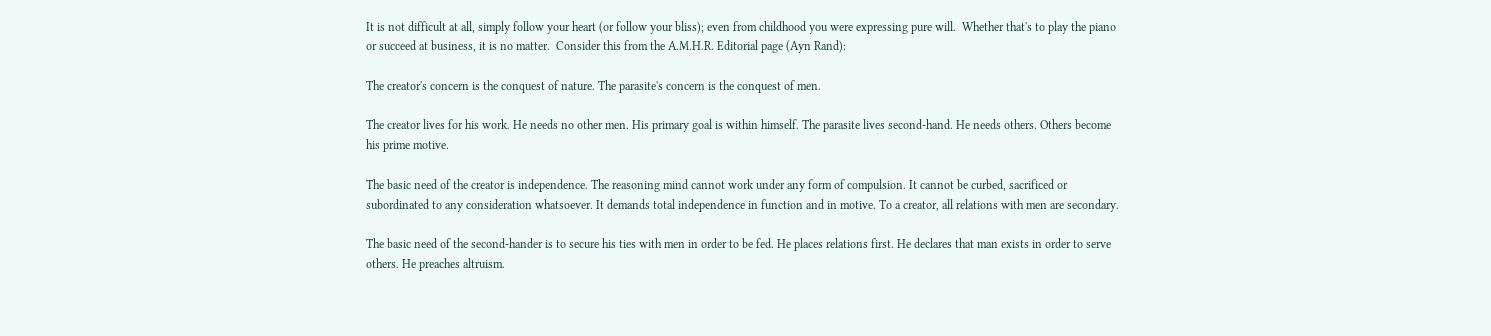It is not difficult at all, simply follow your heart (or follow your bliss); even from childhood you were expressing pure will.  Whether that's to play the piano or succeed at business, it is no matter.  Consider this from the A.M.H.R. Editorial page (Ayn Rand):

The creator's concern is the conquest of nature. The parasite's concern is the conquest of men.

The creator lives for his work. He needs no other men. His primary goal is within himself. The parasite lives second-hand. He needs others. Others become his prime motive.

The basic need of the creator is independence. The reasoning mind cannot work under any form of compulsion. It cannot be curbed, sacrificed or subordinated to any consideration whatsoever. It demands total independence in function and in motive. To a creator, all relations with men are secondary.

The basic need of the second-hander is to secure his ties with men in order to be fed. He places relations first. He declares that man exists in order to serve others. He preaches altruism.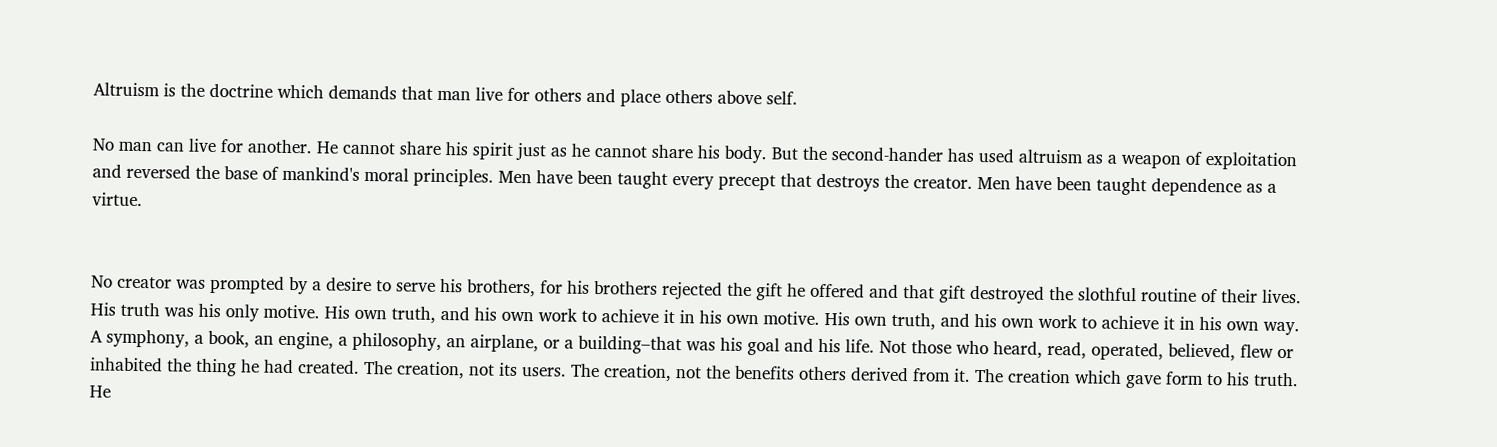Altruism is the doctrine which demands that man live for others and place others above self.

No man can live for another. He cannot share his spirit just as he cannot share his body. But the second-hander has used altruism as a weapon of exploitation and reversed the base of mankind's moral principles. Men have been taught every precept that destroys the creator. Men have been taught dependence as a virtue.


No creator was prompted by a desire to serve his brothers, for his brothers rejected the gift he offered and that gift destroyed the slothful routine of their lives. His truth was his only motive. His own truth, and his own work to achieve it in his own motive. His own truth, and his own work to achieve it in his own way. A symphony, a book, an engine, a philosophy, an airplane, or a building–that was his goal and his life. Not those who heard, read, operated, believed, flew or inhabited the thing he had created. The creation, not its users. The creation, not the benefits others derived from it. The creation which gave form to his truth. He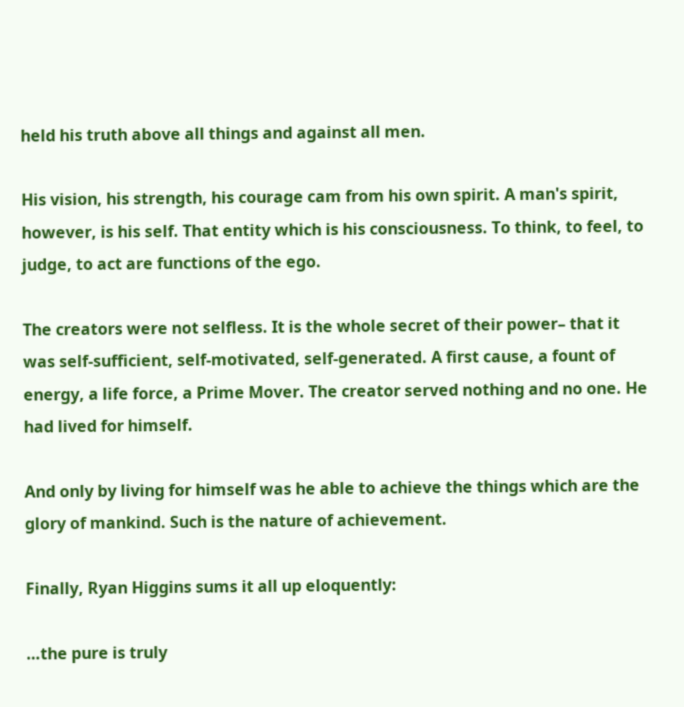held his truth above all things and against all men.

His vision, his strength, his courage cam from his own spirit. A man's spirit, however, is his self. That entity which is his consciousness. To think, to feel, to judge, to act are functions of the ego.

The creators were not selfless. It is the whole secret of their power– that it was self-sufficient, self-motivated, self-generated. A first cause, a fount of energy, a life force, a Prime Mover. The creator served nothing and no one. He had lived for himself.

And only by living for himself was he able to achieve the things which are the glory of mankind. Such is the nature of achievement.

Finally, Ryan Higgins sums it all up eloquently:

…the pure is truly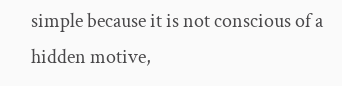simple because it is not conscious of a hidden motive,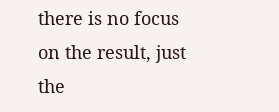there is no focus on the result, just the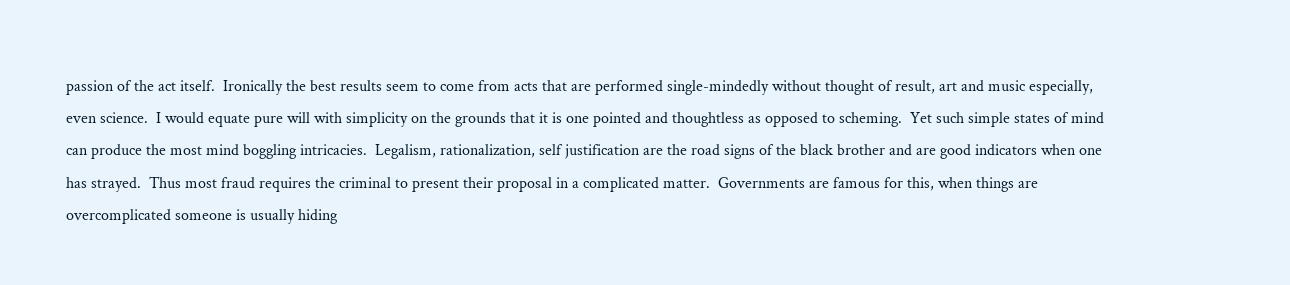passion of the act itself.  Ironically the best results seem to come from acts that are performed single-mindedly without thought of result, art and music especially, even science.  I would equate pure will with simplicity on the grounds that it is one pointed and thoughtless as opposed to scheming.  Yet such simple states of mind can produce the most mind boggling intricacies.  Legalism, rationalization, self justification are the road signs of the black brother and are good indicators when one has strayed.  Thus most fraud requires the criminal to present their proposal in a complicated matter.  Governments are famous for this, when things are overcomplicated someone is usually hiding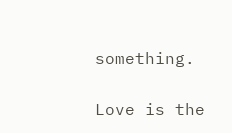something.

Love is the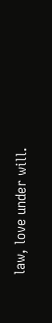law, love under will.